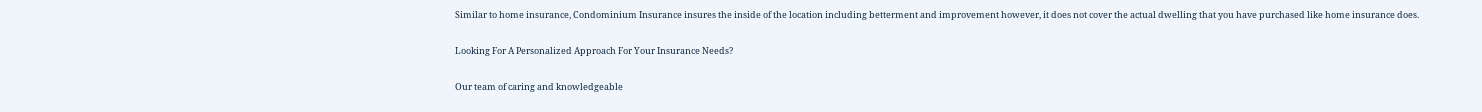Similar to home insurance, Condominium Insurance insures the inside of the location including betterment and improvement however, it does not cover the actual dwelling that you have purchased like home insurance does.

Looking For A Personalized Approach For Your Insurance Needs?

Our team of caring and knowledgeable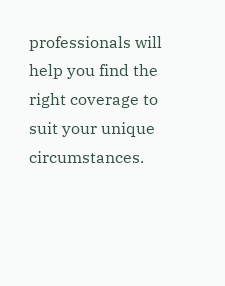professionals will help you find the right coverage to suit your unique circumstances.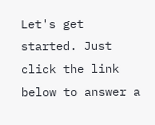Let's get started. Just click the link below to answer a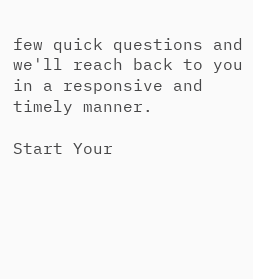few quick questions and we'll reach back to you in a responsive and timely manner.

Start Your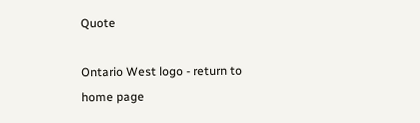Quote

Ontario West logo - return to home page